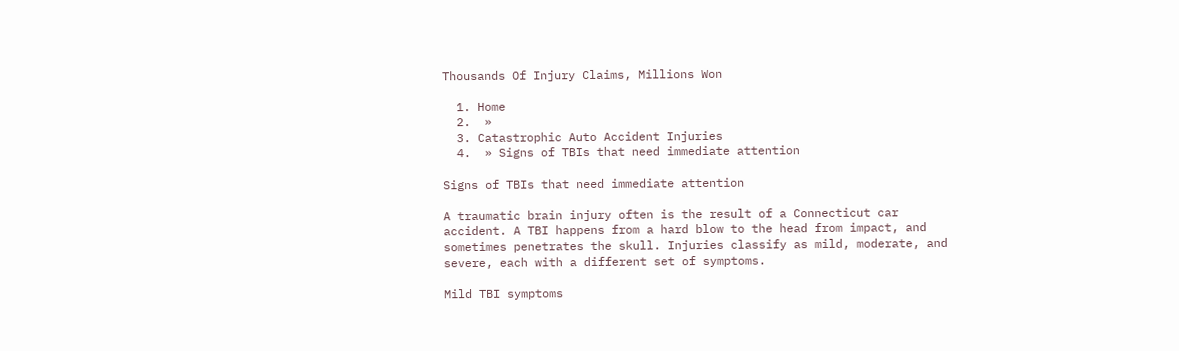Thousands Of Injury Claims, Millions Won

  1. Home
  2.  »
  3. Catastrophic Auto Accident Injuries
  4.  » Signs of TBIs that need immediate attention

Signs of TBIs that need immediate attention

A traumatic brain injury often is the result of a Connecticut car accident. A TBI happens from a hard blow to the head from impact, and sometimes penetrates the skull. Injuries classify as mild, moderate, and severe, each with a different set of symptoms.

Mild TBI symptoms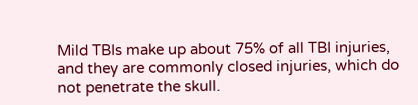Mild TBIs make up about 75% of all TBI injuries, and they are commonly closed injuries, which do not penetrate the skull.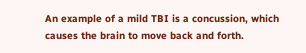An example of a mild TBI is a concussion, which causes the brain to move back and forth.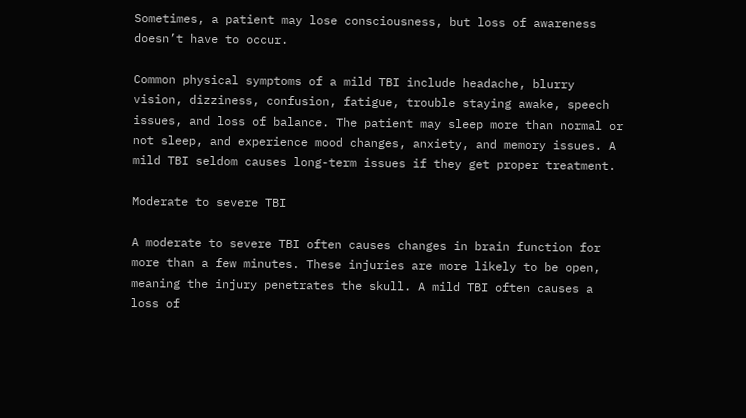Sometimes, a patient may lose consciousness, but loss of awareness doesn’t have to occur.

Common physical symptoms of a mild TBI include headache, blurry vision, dizziness, confusion, fatigue, trouble staying awake, speech issues, and loss of balance. The patient may sleep more than normal or not sleep, and experience mood changes, anxiety, and memory issues. A mild TBI seldom causes long-term issues if they get proper treatment.

Moderate to severe TBI

A moderate to severe TBI often causes changes in brain function for more than a few minutes. These injuries are more likely to be open, meaning the injury penetrates the skull. A mild TBI often causes a loss of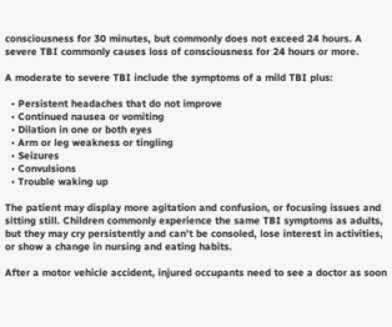consciousness for 30 minutes, but commonly does not exceed 24 hours. A severe TBI commonly causes loss of consciousness for 24 hours or more.

A moderate to severe TBI include the symptoms of a mild TBI plus:

  • Persistent headaches that do not improve
  • Continued nausea or vomiting
  • Dilation in one or both eyes
  • Arm or leg weakness or tingling
  • Seizures
  • Convulsions
  • Trouble waking up

The patient may display more agitation and confusion, or focusing issues and sitting still. Children commonly experience the same TBI symptoms as adults, but they may cry persistently and can’t be consoled, lose interest in activities, or show a change in nursing and eating habits.

After a motor vehicle accident, injured occupants need to see a doctor as soon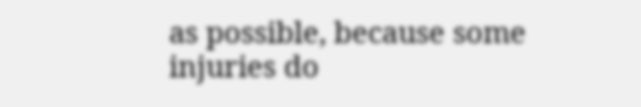as possible, because some injuries do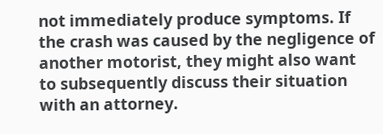not immediately produce symptoms. If the crash was caused by the negligence of another motorist, they might also want to subsequently discuss their situation with an attorney.